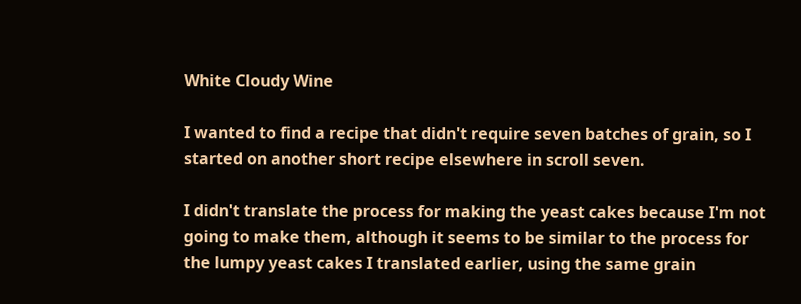White Cloudy Wine

I wanted to find a recipe that didn't require seven batches of grain, so I started on another short recipe elsewhere in scroll seven.

I didn't translate the process for making the yeast cakes because I'm not going to make them, although it seems to be similar to the process for the lumpy yeast cakes I translated earlier, using the same grain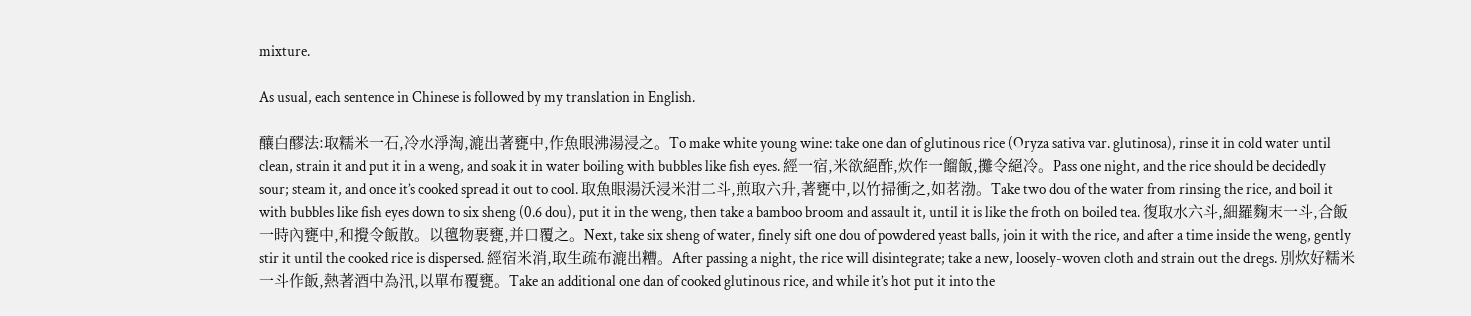mixture.

As usual, each sentence in Chinese is followed by my translation in English.

釀白醪法:取糯米一石,冷水淨淘,漉出著甕中,作魚眼沸湯浸之。To make white young wine: take one dan of glutinous rice (Oryza sativa var. glutinosa), rinse it in cold water until clean, strain it and put it in a weng, and soak it in water boiling with bubbles like fish eyes. 經一宿,米欲絕酢,炊作一餾飯,攤令絕冷。Pass one night, and the rice should be decidedly sour; steam it, and once it’s cooked spread it out to cool. 取魚眼湯沃浸米泔二斗,煎取六升,著甕中,以竹掃衝之,如茗渤。Take two dou of the water from rinsing the rice, and boil it with bubbles like fish eyes down to six sheng (0.6 dou), put it in the weng, then take a bamboo broom and assault it, until it is like the froth on boiled tea. 復取水六斗,細羅麴末一斗,合飯一時內甕中,和攪令飯散。以氊物裹甕,并口覆之。Next, take six sheng of water, finely sift one dou of powdered yeast balls, join it with the rice, and after a time inside the weng, gently stir it until the cooked rice is dispersed. 經宿米消,取生疏布漉出糟。After passing a night, the rice will disintegrate; take a new, loosely-woven cloth and strain out the dregs. 別炊好糯米一斗作飯,熱著酒中為汛,以單布覆甕。Take an additional one dan of cooked glutinous rice, and while it’s hot put it into the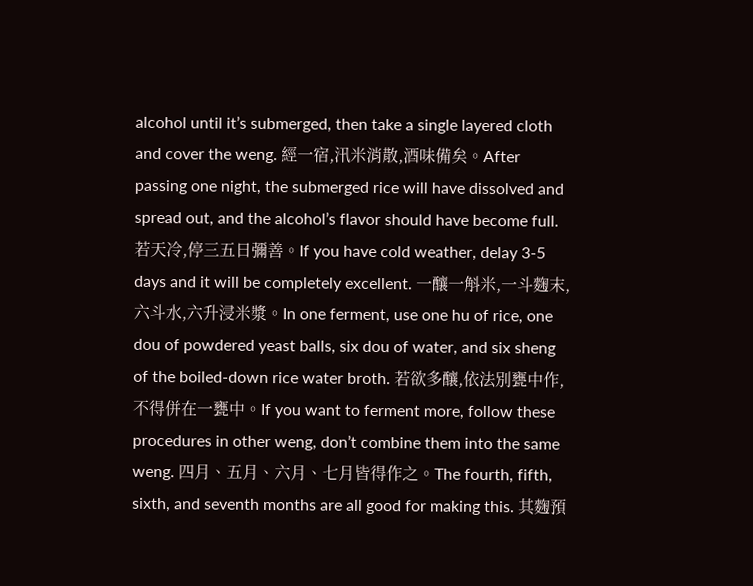alcohol until it’s submerged, then take a single layered cloth and cover the weng. 經一宿,汛米消散,酒味備矣。After passing one night, the submerged rice will have dissolved and spread out, and the alcohol’s flavor should have become full. 若天冷,停三五日彌善。If you have cold weather, delay 3-5 days and it will be completely excellent. 一釀一斛米,一斗麴末,六斗水,六升浸米漿。In one ferment, use one hu of rice, one dou of powdered yeast balls, six dou of water, and six sheng of the boiled-down rice water broth. 若欲多釀,依法別甕中作,不得併在一甕中。If you want to ferment more, follow these procedures in other weng, don’t combine them into the same weng. 四月、五月、六月、七月皆得作之。The fourth, fifth, sixth, and seventh months are all good for making this. 其麴預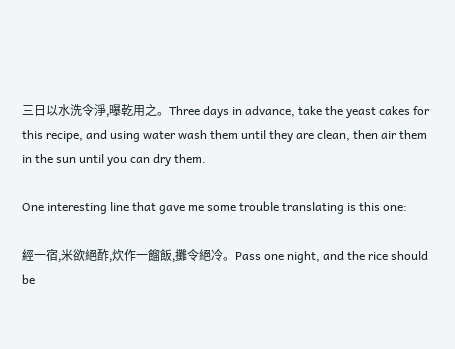三日以水洗令淨,曝乾用之。Three days in advance, take the yeast cakes for this recipe, and using water wash them until they are clean, then air them in the sun until you can dry them.

One interesting line that gave me some trouble translating is this one:

經一宿,米欲絕酢,炊作一餾飯,攤令絕冷。Pass one night, and the rice should be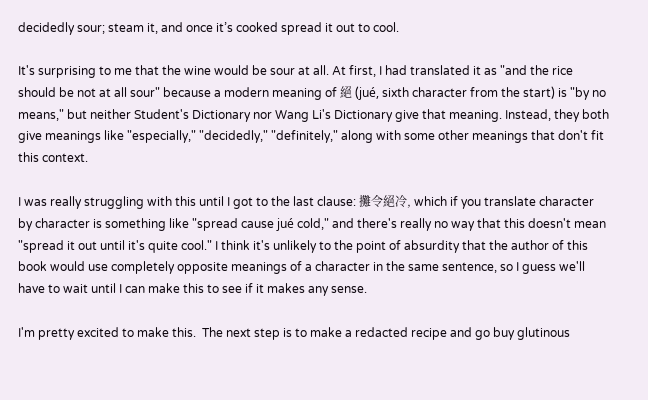decidedly sour; steam it, and once it’s cooked spread it out to cool.

It's surprising to me that the wine would be sour at all. At first, I had translated it as "and the rice should be not at all sour" because a modern meaning of 絕 (jué, sixth character from the start) is "by no means," but neither Student's Dictionary nor Wang Li's Dictionary give that meaning. Instead, they both give meanings like "especially," "decidedly," "definitely," along with some other meanings that don't fit this context.

I was really struggling with this until I got to the last clause: 攤令絕冷, which if you translate character by character is something like "spread cause jué cold," and there's really no way that this doesn't mean "spread it out until it's quite cool." I think it's unlikely to the point of absurdity that the author of this book would use completely opposite meanings of a character in the same sentence, so I guess we'll have to wait until I can make this to see if it makes any sense.

I'm pretty excited to make this.  The next step is to make a redacted recipe and go buy glutinous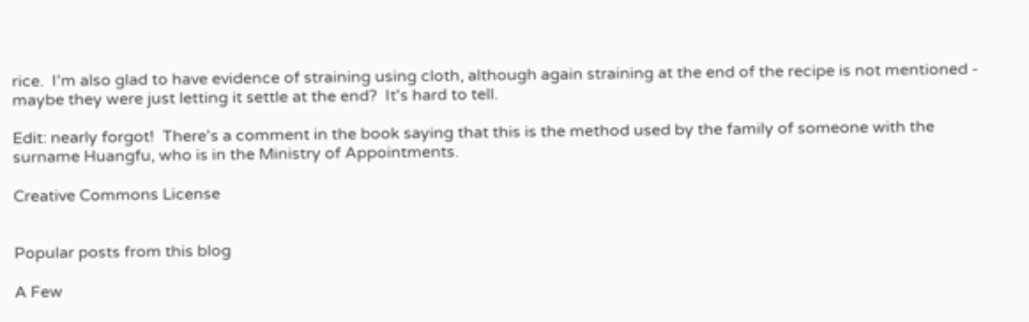rice.  I'm also glad to have evidence of straining using cloth, although again straining at the end of the recipe is not mentioned - maybe they were just letting it settle at the end?  It's hard to tell.

Edit: nearly forgot!  There's a comment in the book saying that this is the method used by the family of someone with the surname Huangfu, who is in the Ministry of Appointments.

Creative Commons License


Popular posts from this blog

A Few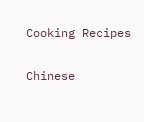Cooking Recipes

Chinese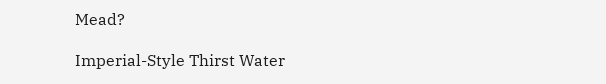Mead?

Imperial-Style Thirst Water